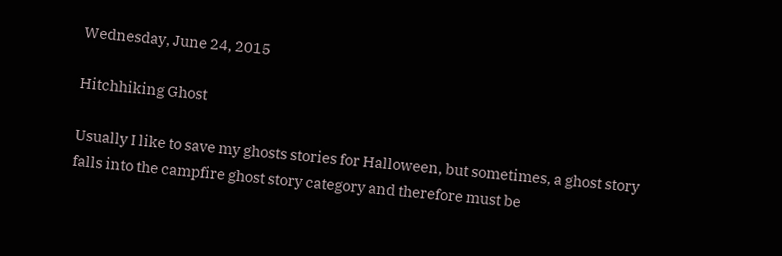Wednesday, June 24, 2015

Hitchhiking Ghost

Usually I like to save my ghosts stories for Halloween, but sometimes, a ghost story falls into the campfire ghost story category and therefore must be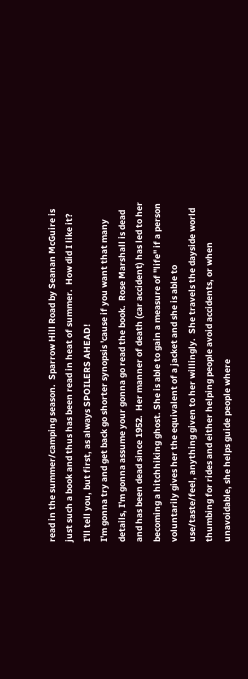read in the summer/camping season.  Sparrow Hill Road by Seanan McGuire is just such a book and thus has been read in heat of summer.  How did I like it?  I'll tell you, but first, as always SPOILERS AHEAD!
I'm gonna try and get back go shorter synopsis 'cause if you want that many details, I'm gonna assume your gonna go read the book.  Rose Marshall is dead and has been dead since 1952.  Her manner of death (car accident) has led to her becoming a hitchhiking ghost. She is able to gain a measure of "life" if a person voluntarily gives her the equivalent of a jacket and she is able to use/taste/feel, anything given to her willingly.  She travels the dayside world thumbing for rides and either helping people avoid accidents, or when unavoidable, she helps guide people where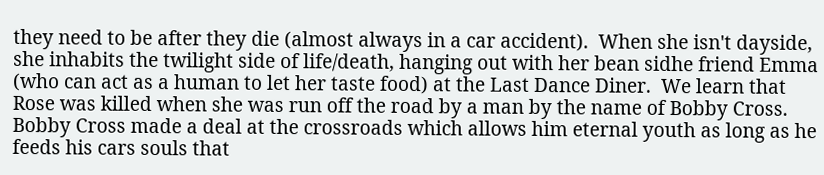they need to be after they die (almost always in a car accident).  When she isn't dayside, she inhabits the twilight side of life/death, hanging out with her bean sidhe friend Emma (who can act as a human to let her taste food) at the Last Dance Diner.  We learn that Rose was killed when she was run off the road by a man by the name of Bobby Cross. Bobby Cross made a deal at the crossroads which allows him eternal youth as long as he feeds his cars souls that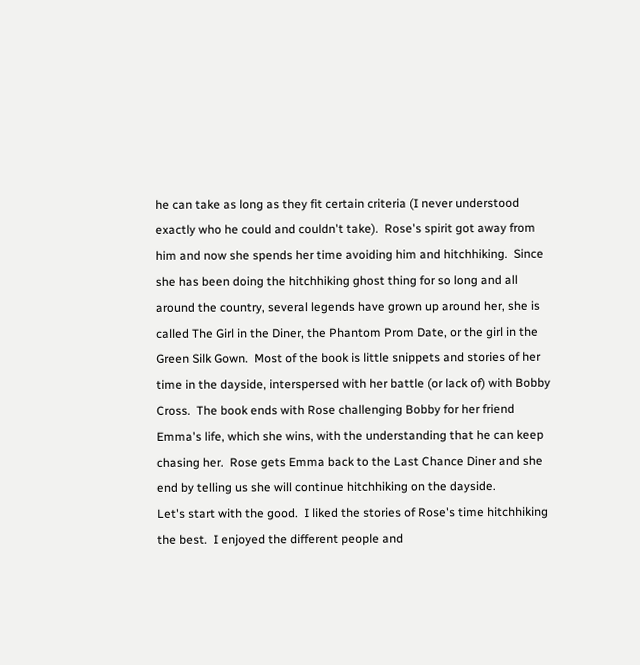he can take as long as they fit certain criteria (I never understood exactly who he could and couldn't take).  Rose's spirit got away from him and now she spends her time avoiding him and hitchhiking.  Since she has been doing the hitchhiking ghost thing for so long and all around the country, several legends have grown up around her, she is called The Girl in the Diner, the Phantom Prom Date, or the girl in the Green Silk Gown.  Most of the book is little snippets and stories of her time in the dayside, interspersed with her battle (or lack of) with Bobby Cross.  The book ends with Rose challenging Bobby for her friend Emma's life, which she wins, with the understanding that he can keep chasing her.  Rose gets Emma back to the Last Chance Diner and she end by telling us she will continue hitchhiking on the dayside.
Let's start with the good.  I liked the stories of Rose's time hitchhiking the best.  I enjoyed the different people and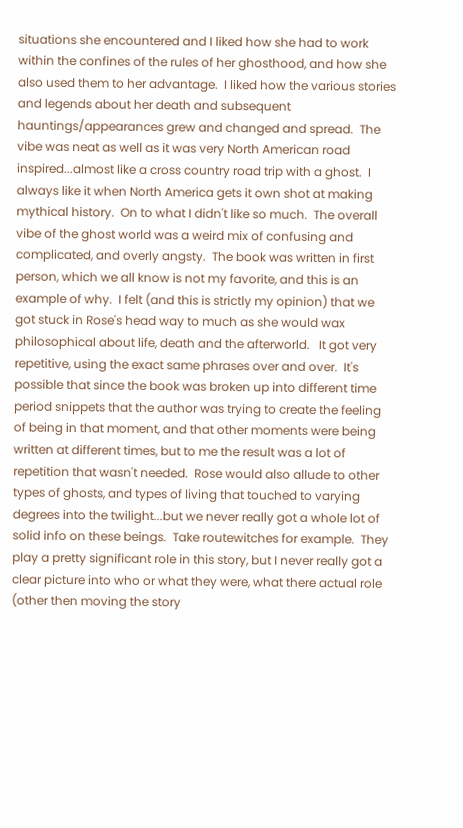situations she encountered and I liked how she had to work within the confines of the rules of her ghosthood, and how she also used them to her advantage.  I liked how the various stories and legends about her death and subsequent hauntings/appearances grew and changed and spread.  The vibe was neat as well as it was very North American road inspired...almost like a cross country road trip with a ghost.  I always like it when North America gets it own shot at making mythical history.  On to what I didn't like so much.  The overall vibe of the ghost world was a weird mix of confusing and complicated, and overly angsty.  The book was written in first person, which we all know is not my favorite, and this is an example of why.  I felt (and this is strictly my opinion) that we got stuck in Rose's head way to much as she would wax philosophical about life, death and the afterworld.   It got very repetitive, using the exact same phrases over and over.  It's possible that since the book was broken up into different time period snippets that the author was trying to create the feeling of being in that moment, and that other moments were being written at different times, but to me the result was a lot of repetition that wasn't needed.  Rose would also allude to other types of ghosts, and types of living that touched to varying degrees into the twilight...but we never really got a whole lot of solid info on these beings.  Take routewitches for example.  They play a pretty significant role in this story, but I never really got a clear picture into who or what they were, what there actual role (other then moving the story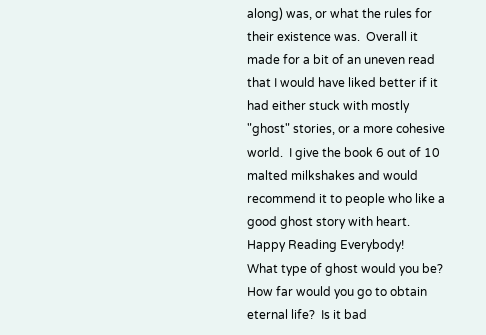along) was, or what the rules for their existence was.  Overall it made for a bit of an uneven read that I would have liked better if it had either stuck with mostly "ghost" stories, or a more cohesive world.  I give the book 6 out of 10 malted milkshakes and would recommend it to people who like a good ghost story with heart. Happy Reading Everybody!
What type of ghost would you be?  How far would you go to obtain eternal life?  Is it bad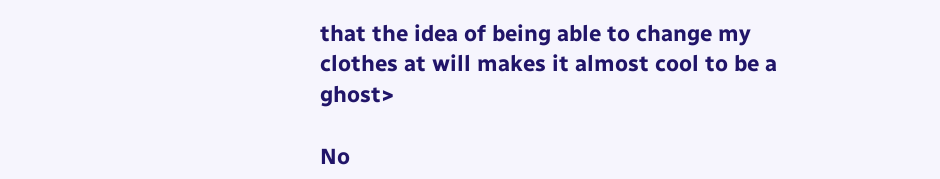that the idea of being able to change my clothes at will makes it almost cool to be a ghost>

No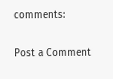comments:

Post a Comment